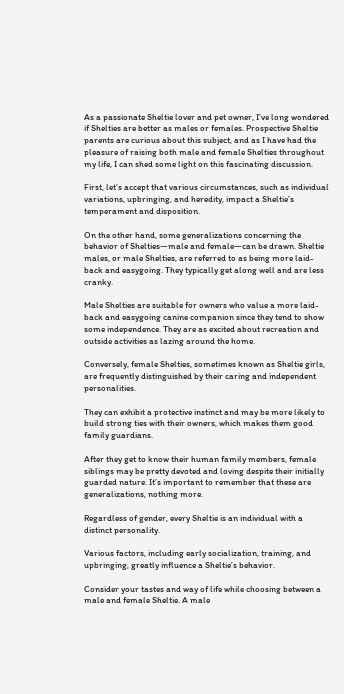As a passionate Sheltie lover and pet owner, I’ve long wondered if Shelties are better as males or females. Prospective Sheltie parents are curious about this subject, and as I have had the pleasure of raising both male and female Shelties throughout my life, I can shed some light on this fascinating discussion.

First, let’s accept that various circumstances, such as individual variations, upbringing, and heredity, impact a Sheltie’s temperament and disposition.

On the other hand, some generalizations concerning the behavior of Shelties—male and female—can be drawn. Sheltie males, or male Shelties, are referred to as being more laid-back and easygoing. They typically get along well and are less cranky.

Male Shelties are suitable for owners who value a more laid-back and easygoing canine companion since they tend to show some independence. They are as excited about recreation and outside activities as lazing around the home.

Conversely, female Shelties, sometimes known as Sheltie girls, are frequently distinguished by their caring and independent personalities.

They can exhibit a protective instinct and may be more likely to build strong ties with their owners, which makes them good family guardians.

After they get to know their human family members, female siblings may be pretty devoted and loving despite their initially guarded nature. It’s important to remember that these are generalizations, nothing more.

Regardless of gender, every Sheltie is an individual with a distinct personality.

Various factors, including early socialization, training, and upbringing, greatly influence a Sheltie’s behavior.

Consider your tastes and way of life while choosing between a male and female Sheltie. A male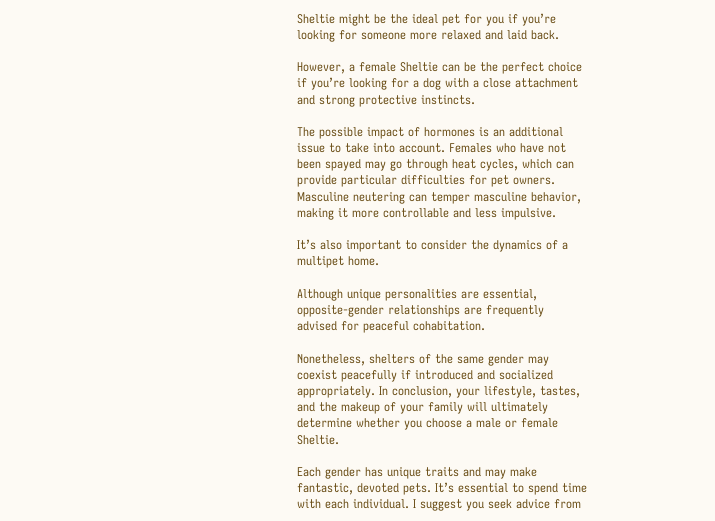Sheltie might be the ideal pet for you if you’re looking for someone more relaxed and laid back.

However, a female Sheltie can be the perfect choice if you’re looking for a dog with a close attachment and strong protective instincts.

The possible impact of hormones is an additional issue to take into account. Females who have not been spayed may go through heat cycles, which can provide particular difficulties for pet owners. Masculine neutering can temper masculine behavior, making it more controllable and less impulsive.

It’s also important to consider the dynamics of a multipet home.

Although unique personalities are essential, opposite-gender relationships are frequently advised for peaceful cohabitation.

Nonetheless, shelters of the same gender may coexist peacefully if introduced and socialized appropriately. In conclusion, your lifestyle, tastes, and the makeup of your family will ultimately determine whether you choose a male or female Sheltie.

Each gender has unique traits and may make fantastic, devoted pets. It’s essential to spend time with each individual. I suggest you seek advice from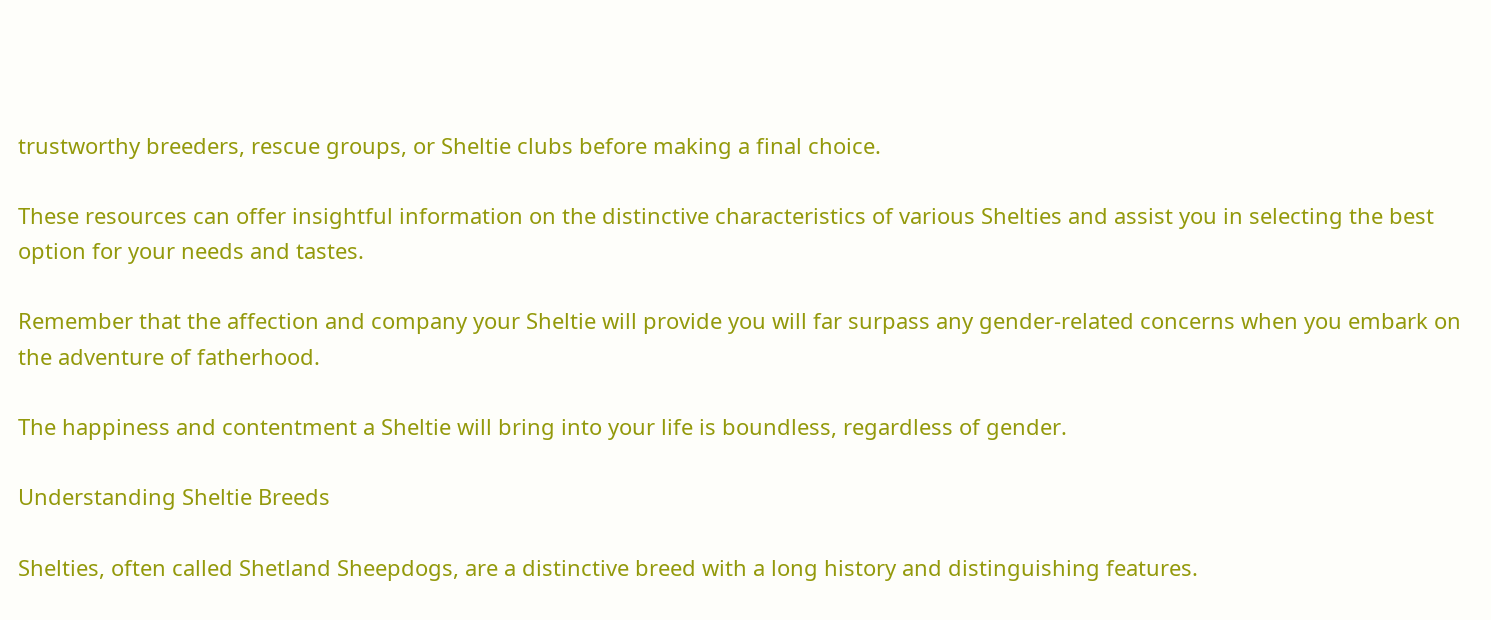trustworthy breeders, rescue groups, or Sheltie clubs before making a final choice.

These resources can offer insightful information on the distinctive characteristics of various Shelties and assist you in selecting the best option for your needs and tastes.

Remember that the affection and company your Sheltie will provide you will far surpass any gender-related concerns when you embark on the adventure of fatherhood.

The happiness and contentment a Sheltie will bring into your life is boundless, regardless of gender.

Understanding Sheltie Breeds

Shelties, often called Shetland Sheepdogs, are a distinctive breed with a long history and distinguishing features.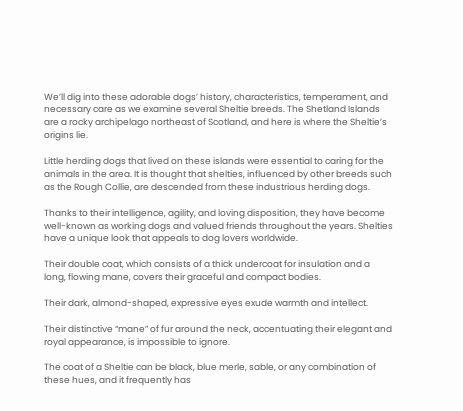We’ll dig into these adorable dogs’ history, characteristics, temperament, and necessary care as we examine several Sheltie breeds. The Shetland Islands are a rocky archipelago northeast of Scotland, and here is where the Sheltie’s origins lie.

Little herding dogs that lived on these islands were essential to caring for the animals in the area. It is thought that shelties, influenced by other breeds such as the Rough Collie, are descended from these industrious herding dogs.

Thanks to their intelligence, agility, and loving disposition, they have become well-known as working dogs and valued friends throughout the years. Shelties have a unique look that appeals to dog lovers worldwide.

Their double coat, which consists of a thick undercoat for insulation and a long, flowing mane, covers their graceful and compact bodies.

Their dark, almond-shaped, expressive eyes exude warmth and intellect.

Their distinctive “mane” of fur around the neck, accentuating their elegant and royal appearance, is impossible to ignore.

The coat of a Sheltie can be black, blue merle, sable, or any combination of these hues, and it frequently has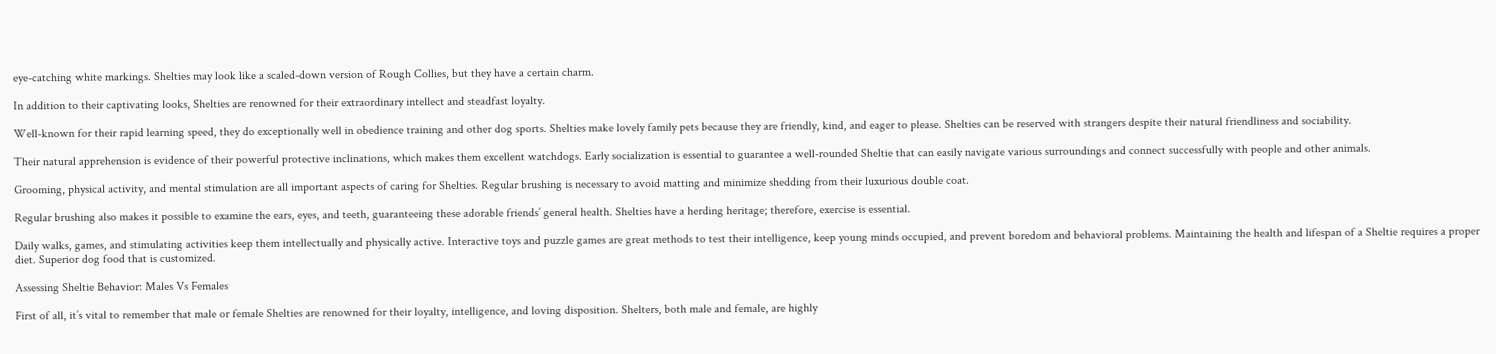eye-catching white markings. Shelties may look like a scaled-down version of Rough Collies, but they have a certain charm.

In addition to their captivating looks, Shelties are renowned for their extraordinary intellect and steadfast loyalty.

Well-known for their rapid learning speed, they do exceptionally well in obedience training and other dog sports. Shelties make lovely family pets because they are friendly, kind, and eager to please. Shelties can be reserved with strangers despite their natural friendliness and sociability.

Their natural apprehension is evidence of their powerful protective inclinations, which makes them excellent watchdogs. Early socialization is essential to guarantee a well-rounded Sheltie that can easily navigate various surroundings and connect successfully with people and other animals.

Grooming, physical activity, and mental stimulation are all important aspects of caring for Shelties. Regular brushing is necessary to avoid matting and minimize shedding from their luxurious double coat.

Regular brushing also makes it possible to examine the ears, eyes, and teeth, guaranteeing these adorable friends’ general health. Shelties have a herding heritage; therefore, exercise is essential.

Daily walks, games, and stimulating activities keep them intellectually and physically active. Interactive toys and puzzle games are great methods to test their intelligence, keep young minds occupied, and prevent boredom and behavioral problems. Maintaining the health and lifespan of a Sheltie requires a proper diet. Superior dog food that is customized.

Assessing Sheltie Behavior: Males Vs Females

First of all, it’s vital to remember that male or female Shelties are renowned for their loyalty, intelligence, and loving disposition. Shelters, both male and female, are highly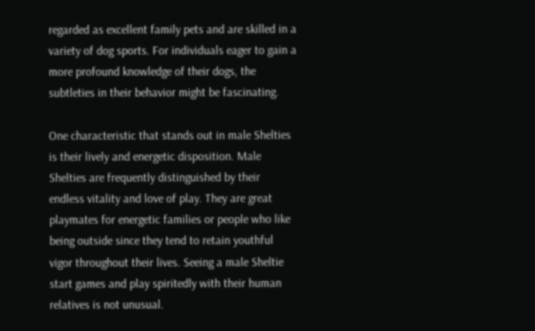regarded as excellent family pets and are skilled in a variety of dog sports. For individuals eager to gain a more profound knowledge of their dogs, the subtleties in their behavior might be fascinating.

One characteristic that stands out in male Shelties is their lively and energetic disposition. Male Shelties are frequently distinguished by their endless vitality and love of play. They are great playmates for energetic families or people who like being outside since they tend to retain youthful vigor throughout their lives. Seeing a male Sheltie start games and play spiritedly with their human relatives is not unusual.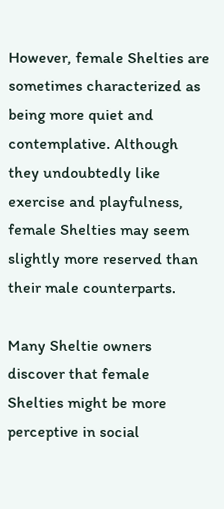However, female Shelties are sometimes characterized as being more quiet and contemplative. Although they undoubtedly like exercise and playfulness, female Shelties may seem slightly more reserved than their male counterparts.

Many Sheltie owners discover that female Shelties might be more perceptive in social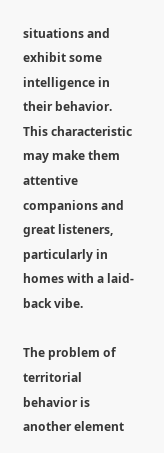situations and exhibit some intelligence in their behavior. This characteristic may make them attentive companions and great listeners, particularly in homes with a laid-back vibe.

The problem of territorial behavior is another element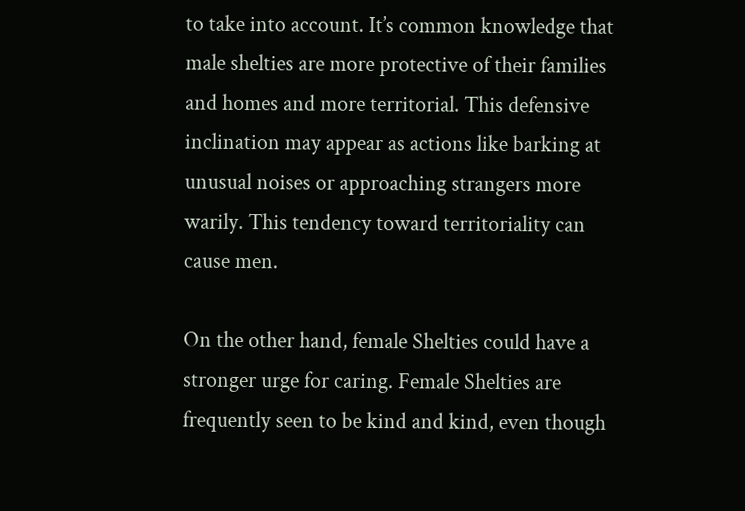to take into account. It’s common knowledge that male shelties are more protective of their families and homes and more territorial. This defensive inclination may appear as actions like barking at unusual noises or approaching strangers more warily. This tendency toward territoriality can cause men.

On the other hand, female Shelties could have a stronger urge for caring. Female Shelties are frequently seen to be kind and kind, even though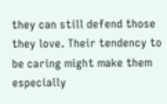they can still defend those they love. Their tendency to be caring might make them especially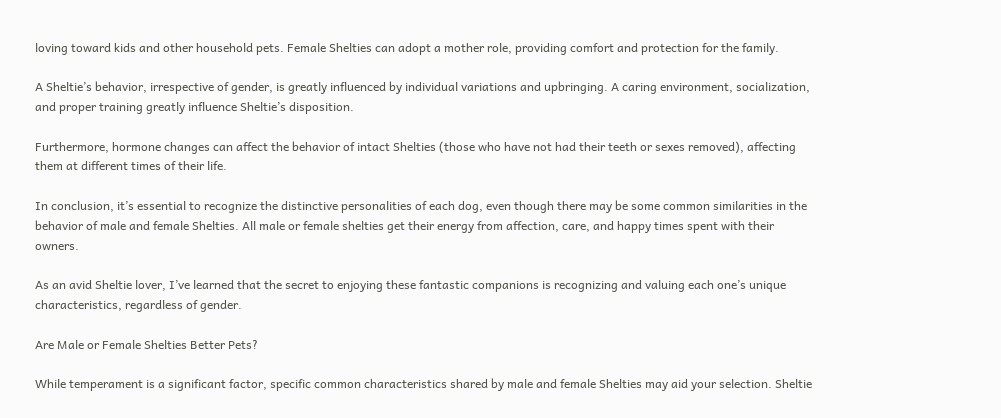loving toward kids and other household pets. Female Shelties can adopt a mother role, providing comfort and protection for the family.

A Sheltie’s behavior, irrespective of gender, is greatly influenced by individual variations and upbringing. A caring environment, socialization, and proper training greatly influence Sheltie’s disposition.

Furthermore, hormone changes can affect the behavior of intact Shelties (those who have not had their teeth or sexes removed), affecting them at different times of their life.

In conclusion, it’s essential to recognize the distinctive personalities of each dog, even though there may be some common similarities in the behavior of male and female Shelties. All male or female shelties get their energy from affection, care, and happy times spent with their owners.

As an avid Sheltie lover, I’ve learned that the secret to enjoying these fantastic companions is recognizing and valuing each one’s unique characteristics, regardless of gender.

Are Male or Female Shelties Better Pets?

While temperament is a significant factor, specific common characteristics shared by male and female Shelties may aid your selection. Sheltie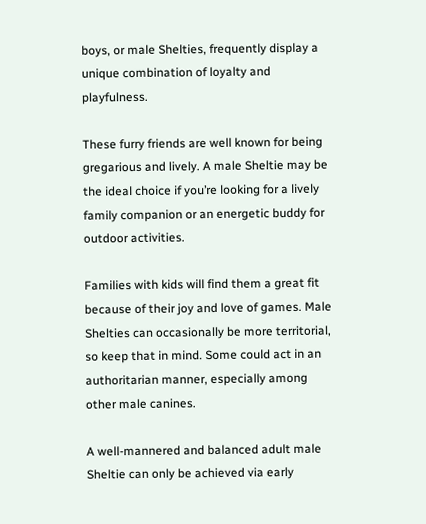boys, or male Shelties, frequently display a unique combination of loyalty and playfulness.

These furry friends are well known for being gregarious and lively. A male Sheltie may be the ideal choice if you’re looking for a lively family companion or an energetic buddy for outdoor activities.

Families with kids will find them a great fit because of their joy and love of games. Male Shelties can occasionally be more territorial, so keep that in mind. Some could act in an authoritarian manner, especially among other male canines.

A well-mannered and balanced adult male Sheltie can only be achieved via early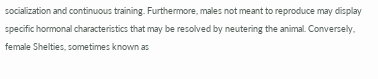socialization and continuous training. Furthermore, males not meant to reproduce may display specific hormonal characteristics that may be resolved by neutering the animal. Conversely, female Shelties, sometimes known as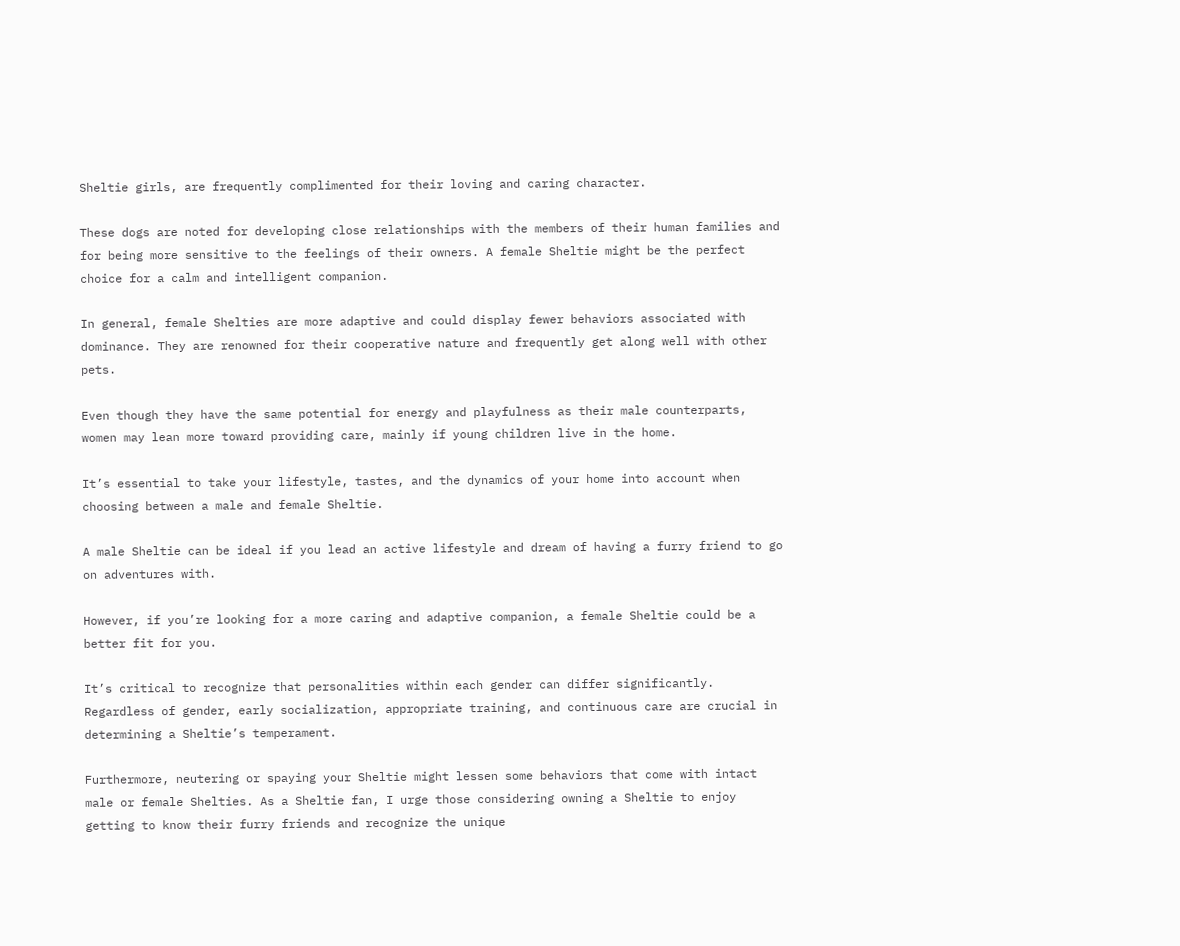Sheltie girls, are frequently complimented for their loving and caring character.

These dogs are noted for developing close relationships with the members of their human families and for being more sensitive to the feelings of their owners. A female Sheltie might be the perfect choice for a calm and intelligent companion.

In general, female Shelties are more adaptive and could display fewer behaviors associated with dominance. They are renowned for their cooperative nature and frequently get along well with other pets.

Even though they have the same potential for energy and playfulness as their male counterparts, women may lean more toward providing care, mainly if young children live in the home.

It’s essential to take your lifestyle, tastes, and the dynamics of your home into account when choosing between a male and female Sheltie.

A male Sheltie can be ideal if you lead an active lifestyle and dream of having a furry friend to go on adventures with.

However, if you’re looking for a more caring and adaptive companion, a female Sheltie could be a better fit for you.

It’s critical to recognize that personalities within each gender can differ significantly. Regardless of gender, early socialization, appropriate training, and continuous care are crucial in determining a Sheltie’s temperament.

Furthermore, neutering or spaying your Sheltie might lessen some behaviors that come with intact male or female Shelties. As a Sheltie fan, I urge those considering owning a Sheltie to enjoy getting to know their furry friends and recognize the unique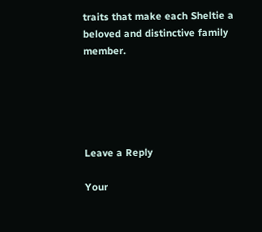traits that make each Sheltie a beloved and distinctive family member.





Leave a Reply

Your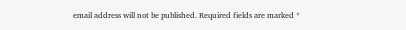email address will not be published. Required fields are marked *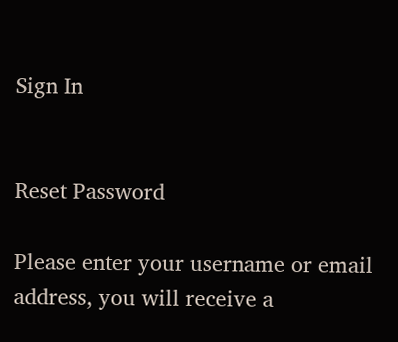Sign In


Reset Password

Please enter your username or email address, you will receive a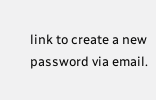link to create a new password via email.